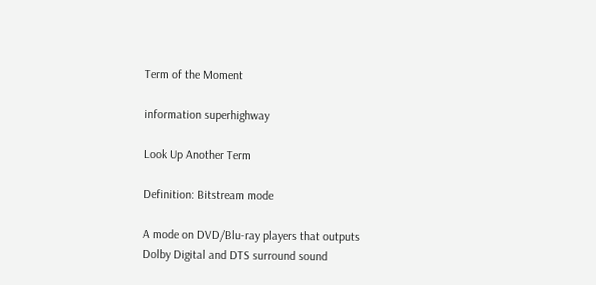Term of the Moment

information superhighway

Look Up Another Term

Definition: Bitstream mode

A mode on DVD/Blu-ray players that outputs Dolby Digital and DTS surround sound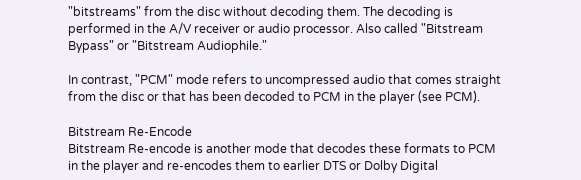"bitstreams" from the disc without decoding them. The decoding is performed in the A/V receiver or audio processor. Also called "Bitstream Bypass" or "Bitstream Audiophile."

In contrast, "PCM" mode refers to uncompressed audio that comes straight from the disc or that has been decoded to PCM in the player (see PCM).

Bitstream Re-Encode
Bitstream Re-encode is another mode that decodes these formats to PCM in the player and re-encodes them to earlier DTS or Dolby Digital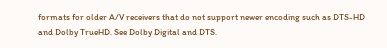formats for older A/V receivers that do not support newer encoding such as DTS-HD and Dolby TrueHD. See Dolby Digital and DTS.